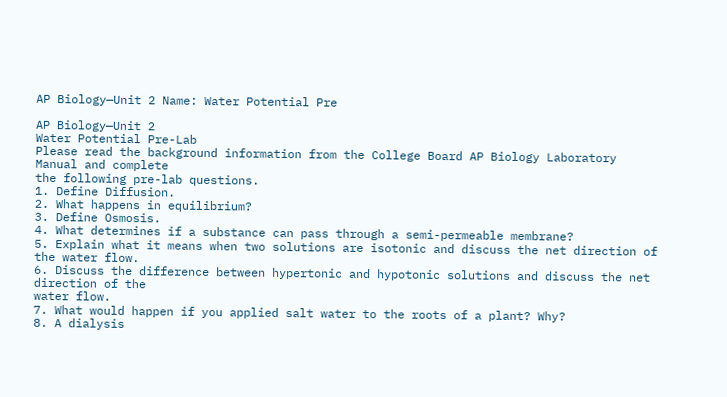AP Biology—Unit 2 Name: Water Potential Pre

AP Biology—Unit 2
Water Potential Pre-Lab
Please read the background information from the College Board AP Biology Laboratory Manual and complete
the following pre-lab questions.
1. Define Diffusion.
2. What happens in equilibrium?
3. Define Osmosis.
4. What determines if a substance can pass through a semi-permeable membrane?
5. Explain what it means when two solutions are isotonic and discuss the net direction of the water flow.
6. Discuss the difference between hypertonic and hypotonic solutions and discuss the net direction of the
water flow.
7. What would happen if you applied salt water to the roots of a plant? Why?
8. A dialysis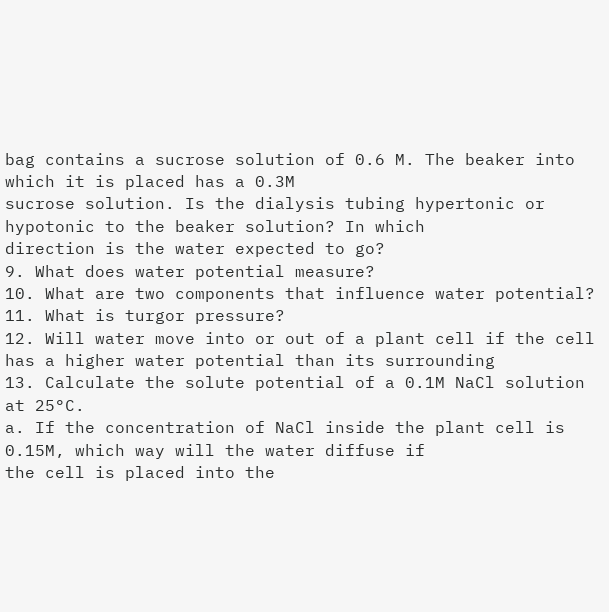bag contains a sucrose solution of 0.6 M. The beaker into which it is placed has a 0.3M
sucrose solution. Is the dialysis tubing hypertonic or hypotonic to the beaker solution? In which
direction is the water expected to go?
9. What does water potential measure?
10. What are two components that influence water potential?
11. What is turgor pressure?
12. Will water move into or out of a plant cell if the cell has a higher water potential than its surrounding
13. Calculate the solute potential of a 0.1M NaCl solution at 25°C.
a. If the concentration of NaCl inside the plant cell is 0.15M, which way will the water diffuse if
the cell is placed into the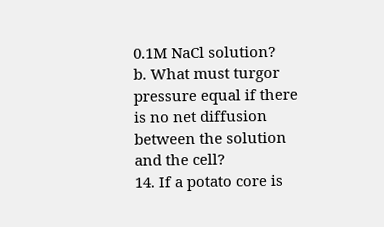0.1M NaCl solution?
b. What must turgor pressure equal if there is no net diffusion between the solution and the cell?
14. If a potato core is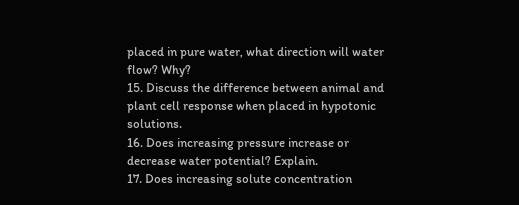placed in pure water, what direction will water flow? Why?
15. Discuss the difference between animal and plant cell response when placed in hypotonic solutions.
16. Does increasing pressure increase or decrease water potential? Explain.
17. Does increasing solute concentration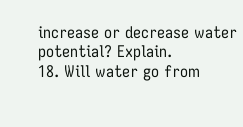increase or decrease water potential? Explain.
18. Will water go from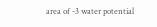area of -3 water potential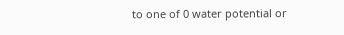to one of 0 water potential or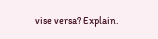vise versa? Explain.